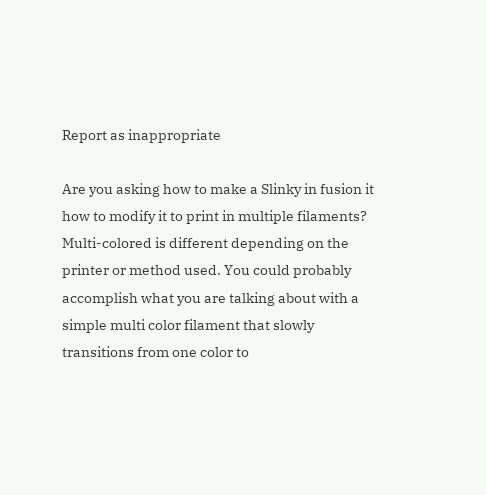Report as inappropriate

Are you asking how to make a Slinky in fusion it how to modify it to print in multiple filaments? Multi-colored is different depending on the printer or method used. You could probably accomplish what you are talking about with a simple multi color filament that slowly transitions from one color to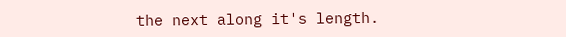the next along it's length.